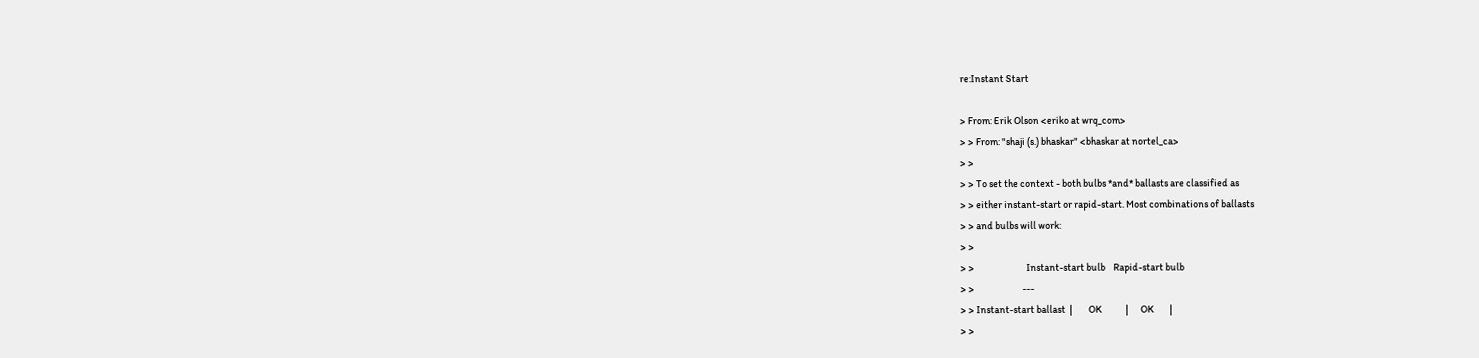re:Instant Start

> From: Erik Olson <eriko at wrq_com>
> > From: "shaji (s.) bhaskar" <bhaskar at nortel_ca>
> >
> > To set the context - both bulbs *and* ballasts are classified as
> > either instant-start or rapid-start. Most combinations of ballasts
> > and bulbs will work:
> >
> >                          Instant-start bulb    Rapid-start bulb
> >                        ---
> > Instant-start ballast  |        OK            |      OK        |
> >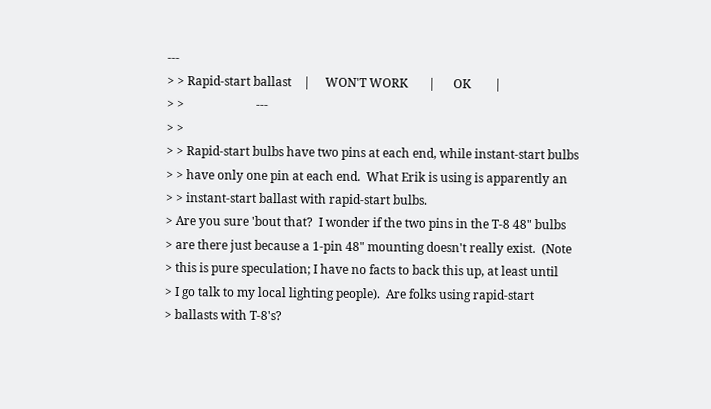---
> > Rapid-start ballast    |     WON'T WORK       |      OK        |
> >                        ---
> >
> > Rapid-start bulbs have two pins at each end, while instant-start bulbs
> > have only one pin at each end.  What Erik is using is apparently an
> > instant-start ballast with rapid-start bulbs.
> Are you sure 'bout that?  I wonder if the two pins in the T-8 48" bulbs
> are there just because a 1-pin 48" mounting doesn't really exist.  (Note
> this is pure speculation; I have no facts to back this up, at least until
> I go talk to my local lighting people).  Are folks using rapid-start
> ballasts with T-8's?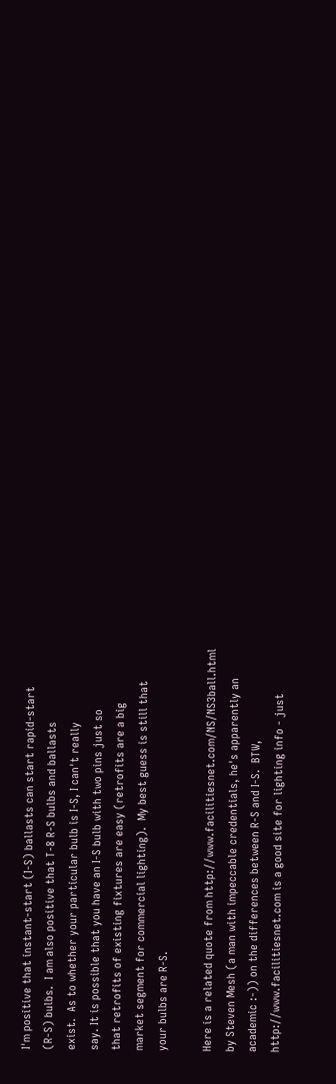I'm positive that instant-start (I-S) ballasts can start rapid-start
(R-S) bulbs.  I am also positive that T-8 R-S bulbs and ballasts
exist.  As to whether your particular bulb is I-S, I can't really
say. It is possible that you have an I-S bulb with two pins just so
that retrofits of existing fixtures are easy (retrofits are a big
market segment for commercial lighting).  My best guess is still that
your bulbs are R-S.

Here is a related quote from http://www.facilitiesnet.com/NS/NS3ball.html
by Steven Mesh (a man with impeccable credentials, he's apparently an
academic :-)) on the differences between R-S and I-S.  BTW,
http://www.facilitiesnet.com is a good site for lighting info - just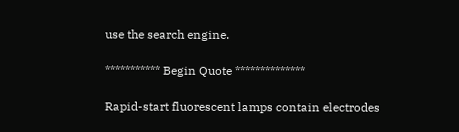use the search engine.

*********** Begin Quote **************

Rapid-start fluorescent lamps contain electrodes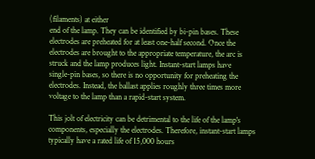(filaments) at either
end of the lamp. They can be identified by bi-pin bases. These
electrodes are preheated for at least one-half second. Once the
electrodes are brought to the appropriate temperature, the arc is
struck and the lamp produces light. Instant-start lamps have
single-pin bases, so there is no opportunity for preheating the
electrodes. Instead, the ballast applies roughly three times more
voltage to the lamp than a rapid-start system.

This jolt of electricity can be detrimental to the life of the lamp's
components, especially the electrodes. Therefore, instant-start lamps
typically have a rated life of 15,000 hours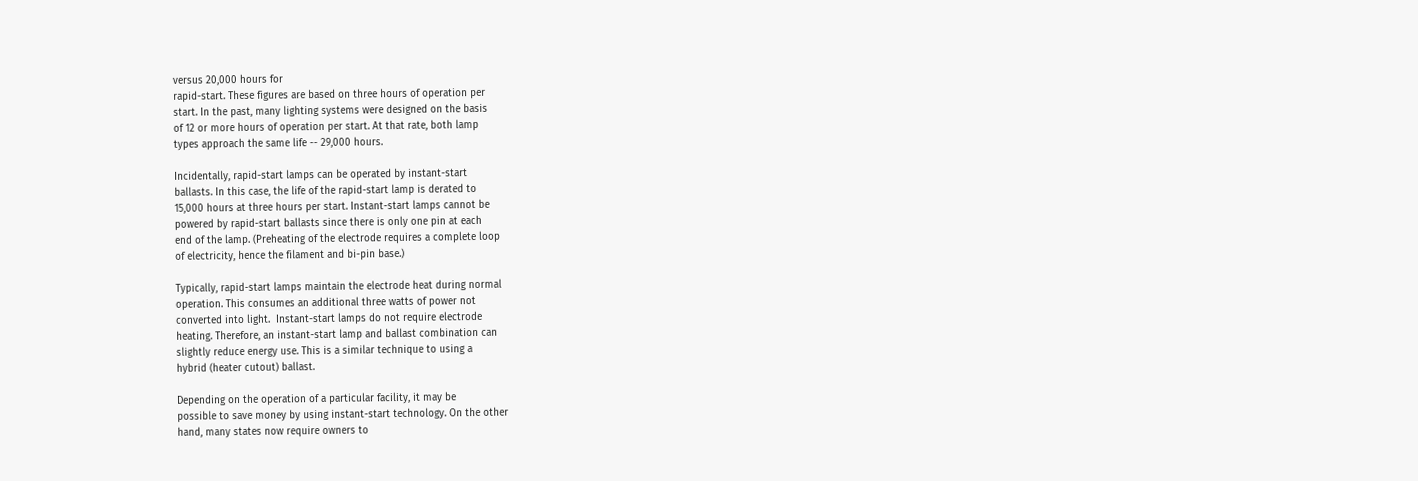versus 20,000 hours for
rapid-start. These figures are based on three hours of operation per
start. In the past, many lighting systems were designed on the basis
of 12 or more hours of operation per start. At that rate, both lamp
types approach the same life -- 29,000 hours.

Incidentally, rapid-start lamps can be operated by instant-start
ballasts. In this case, the life of the rapid-start lamp is derated to
15,000 hours at three hours per start. Instant-start lamps cannot be
powered by rapid-start ballasts since there is only one pin at each
end of the lamp. (Preheating of the electrode requires a complete loop
of electricity, hence the filament and bi-pin base.)

Typically, rapid-start lamps maintain the electrode heat during normal
operation. This consumes an additional three watts of power not
converted into light.  Instant-start lamps do not require electrode
heating. Therefore, an instant-start lamp and ballast combination can
slightly reduce energy use. This is a similar technique to using a
hybrid (heater cutout) ballast.

Depending on the operation of a particular facility, it may be
possible to save money by using instant-start technology. On the other
hand, many states now require owners to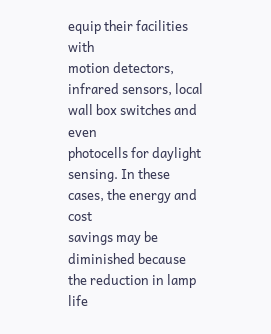equip their facilities with
motion detectors, infrared sensors, local wall box switches and even
photocells for daylight sensing. In these cases, the energy and cost
savings may be diminished because the reduction in lamp life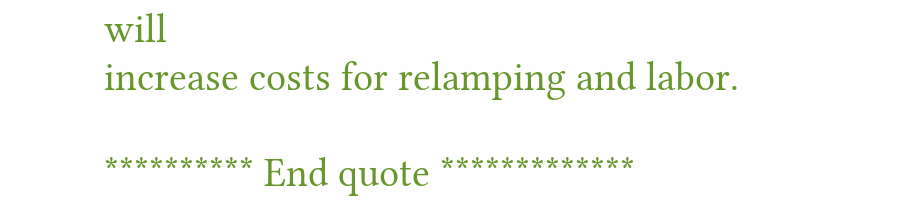will
increase costs for relamping and labor.

********** End quote *************